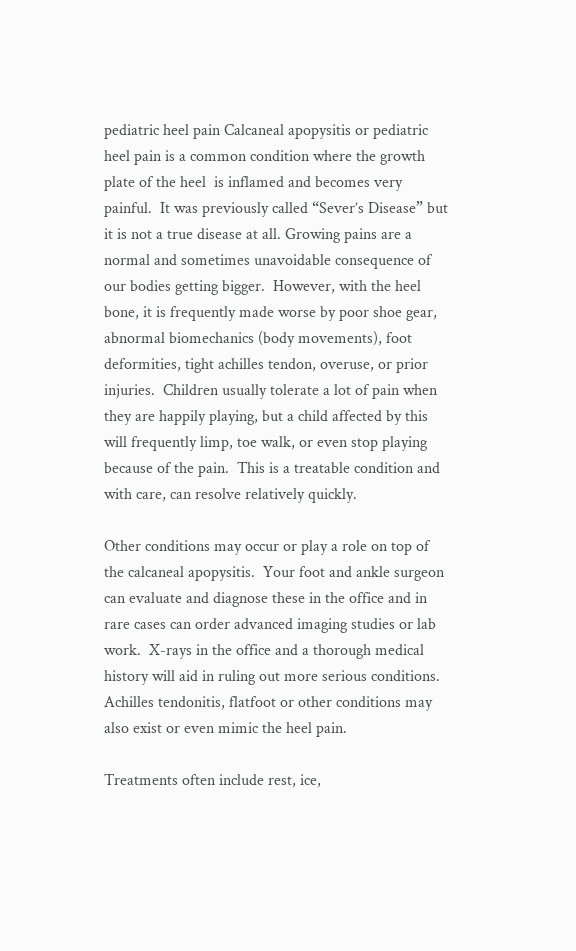pediatric heel pain Calcaneal apopysitis or pediatric heel pain is a common condition where the growth plate of the heel  is inflamed and becomes very painful.  It was previously called “Sever’s Disease” but it is not a true disease at all. Growing pains are a normal and sometimes unavoidable consequence of our bodies getting bigger.  However, with the heel bone, it is frequently made worse by poor shoe gear, abnormal biomechanics (body movements), foot deformities, tight achilles tendon, overuse, or prior  injuries.  Children usually tolerate a lot of pain when they are happily playing, but a child affected by this will frequently limp, toe walk, or even stop playing because of the pain.  This is a treatable condition and with care, can resolve relatively quickly.

Other conditions may occur or play a role on top of the calcaneal apopysitis.  Your foot and ankle surgeon can evaluate and diagnose these in the office and in rare cases can order advanced imaging studies or lab work.  X-rays in the office and a thorough medical history will aid in ruling out more serious conditions.  Achilles tendonitis, flatfoot or other conditions may also exist or even mimic the heel pain.

Treatments often include rest, ice,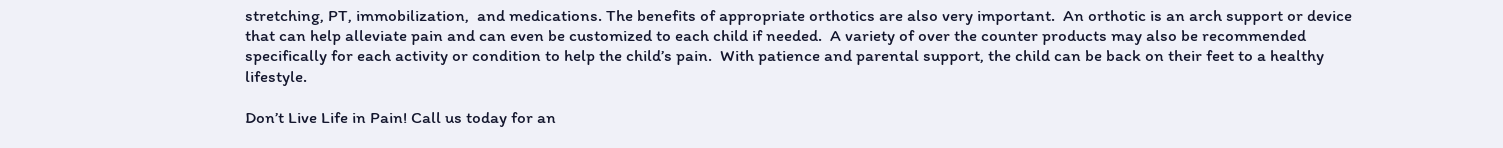stretching, PT, immobilization,  and medications. The benefits of appropriate orthotics are also very important.  An orthotic is an arch support or device that can help alleviate pain and can even be customized to each child if needed.  A variety of over the counter products may also be recommended specifically for each activity or condition to help the child’s pain.  With patience and parental support, the child can be back on their feet to a healthy lifestyle.

Don’t Live Life in Pain! Call us today for an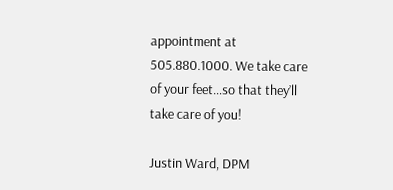appointment at 505.880.1000. We take care of your feet…so that they’ll take care of you!

Justin Ward, DPM